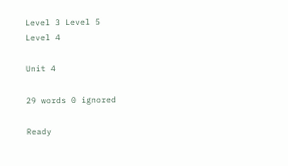Level 3 Level 5
Level 4

Unit 4

29 words 0 ignored

Ready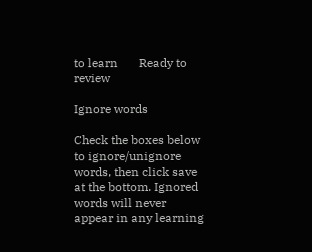to learn       Ready to review

Ignore words

Check the boxes below to ignore/unignore words, then click save at the bottom. Ignored words will never appear in any learning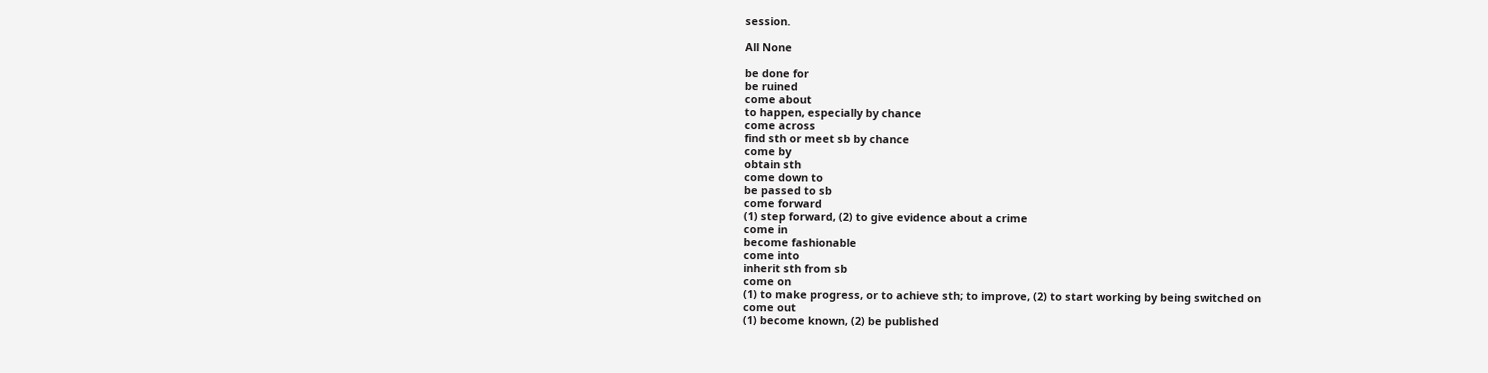session.

All None

be done for
be ruined
come about
to happen, especially by chance
come across
find sth or meet sb by chance
come by
obtain sth
come down to
be passed to sb
come forward
(1) step forward, (2) to give evidence about a crime
come in
become fashionable
come into
inherit sth from sb
come on
(1) to make progress, or to achieve sth; to improve, (2) to start working by being switched on
come out
(1) become known, (2) be published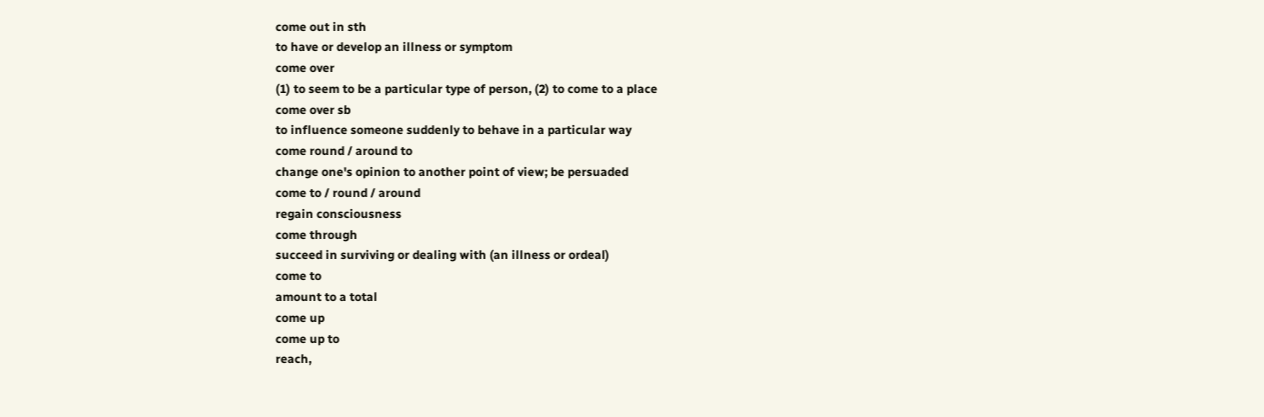come out in sth
to have or develop an illness or symptom
come over
(1) to seem to be a particular type of person, (2) to come to a place
come over sb
to influence someone suddenly to behave in a particular way
come round / around to
change one's opinion to another point of view; be persuaded
come to / round / around
regain consciousness
come through
succeed in surviving or dealing with (an illness or ordeal)
come to
amount to a total
come up
come up to
reach,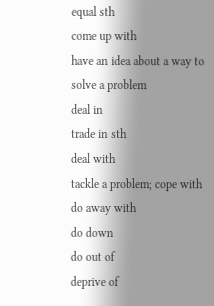equal sth
come up with
have an idea about a way to solve a problem
deal in
trade in sth
deal with
tackle a problem; cope with
do away with
do down
do out of
deprive of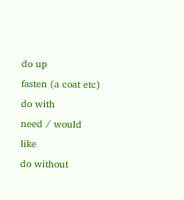do up
fasten (a coat etc)
do with
need / would like
do without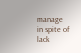manage in spite of lack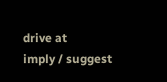drive at
imply / suggest